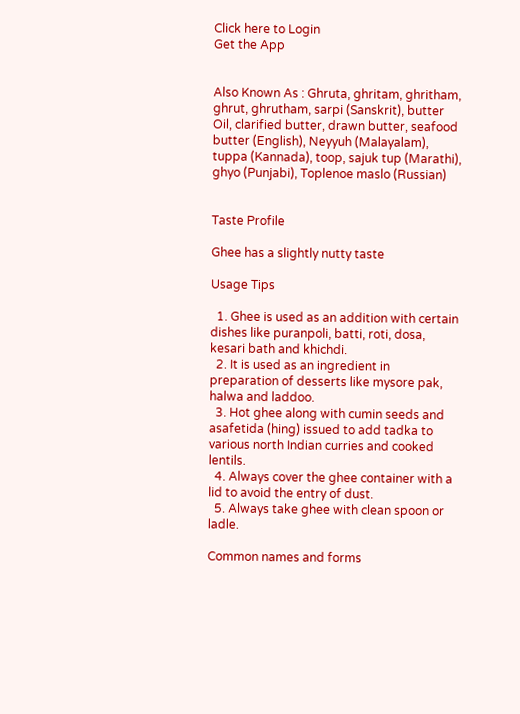Click here to Login
Get the App


Also Known As : Ghruta, ghritam, ghritham, ghrut, ghrutham, sarpi (Sanskrit), butter Oil, clarified butter, drawn butter, seafood butter (English), Neyyuh (Malayalam), tuppa (Kannada), toop, sajuk tup (Marathi), ghyo (Punjabi), Toplenoe maslo (Russian)


Taste Profile

Ghee has a slightly nutty taste

Usage Tips

  1. Ghee is used as an addition with certain dishes like puranpoli, batti, roti, dosa, kesari bath and khichdi.
  2. It is used as an ingredient in preparation of desserts like mysore pak, halwa and laddoo.
  3. Hot ghee along with cumin seeds and asafetida (hing) issued to add tadka to various north Indian curries and cooked lentils.
  4. Always cover the ghee container with a lid to avoid the entry of dust.
  5. Always take ghee with clean spoon or ladle.

Common names and forms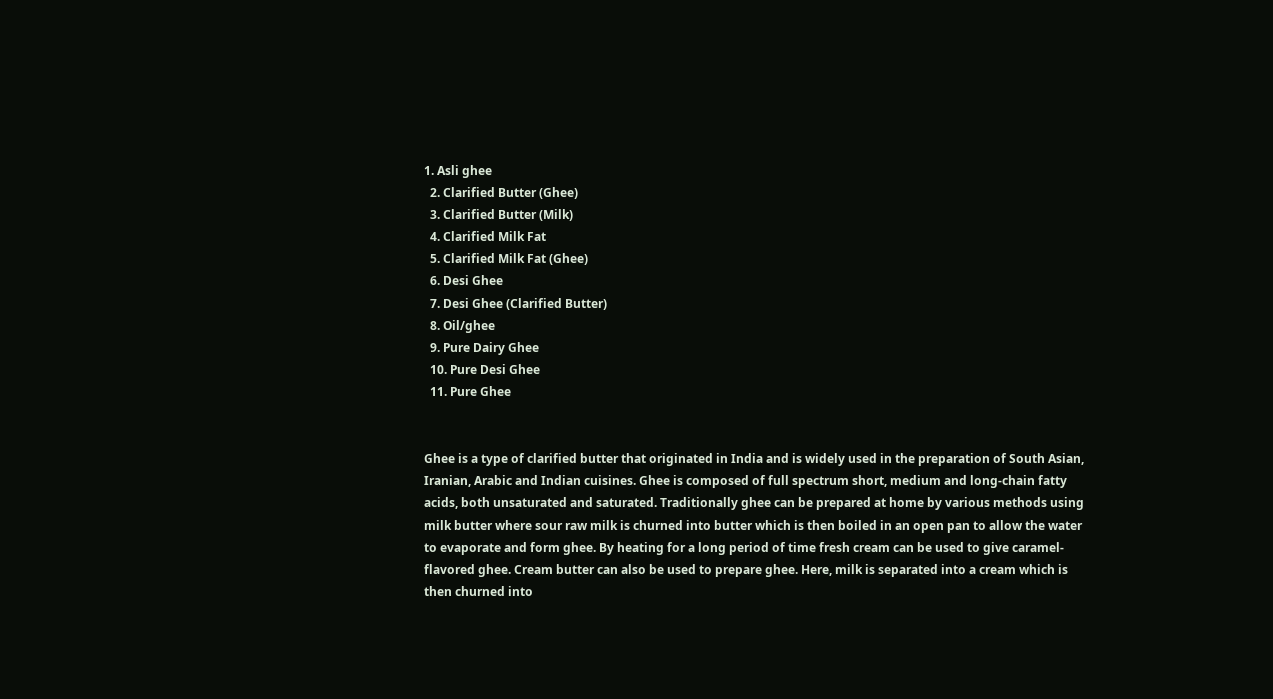1. Asli ghee
  2. Clarified Butter (Ghee)
  3. Clarified Butter (Milk)
  4. Clarified Milk Fat
  5. Clarified Milk Fat (Ghee)
  6. Desi Ghee
  7. Desi Ghee (Clarified Butter)
  8. Oil/ghee
  9. Pure Dairy Ghee
  10. Pure Desi Ghee
  11. Pure Ghee


Ghee is a type of clarified butter that originated in India and is widely used in the preparation of South Asian, Iranian, Arabic and Indian cuisines. Ghee is composed of full spectrum short, medium and long-chain fatty acids, both unsaturated and saturated. Traditionally ghee can be prepared at home by various methods using milk butter where sour raw milk is churned into butter which is then boiled in an open pan to allow the water to evaporate and form ghee. By heating for a long period of time fresh cream can be used to give caramel-flavored ghee. Cream butter can also be used to prepare ghee. Here, milk is separated into a cream which is then churned into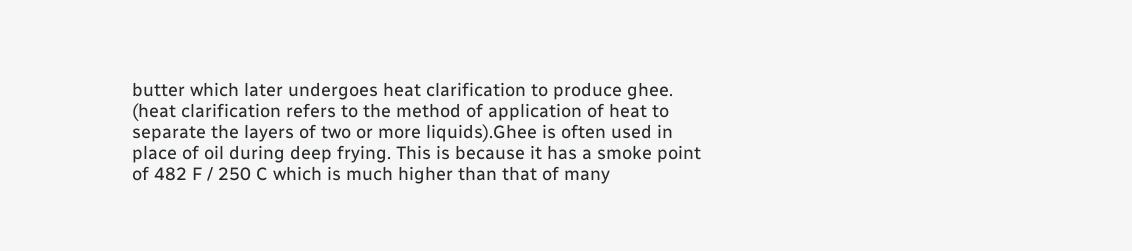butter which later undergoes heat clarification to produce ghee. (heat clarification refers to the method of application of heat to separate the layers of two or more liquids).Ghee is often used in place of oil during deep frying. This is because it has a smoke point of 482 F / 250 C which is much higher than that of many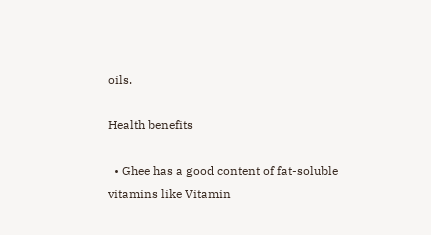oils.

Health benefits

  • Ghee has a good content of fat-soluble vitamins like Vitamin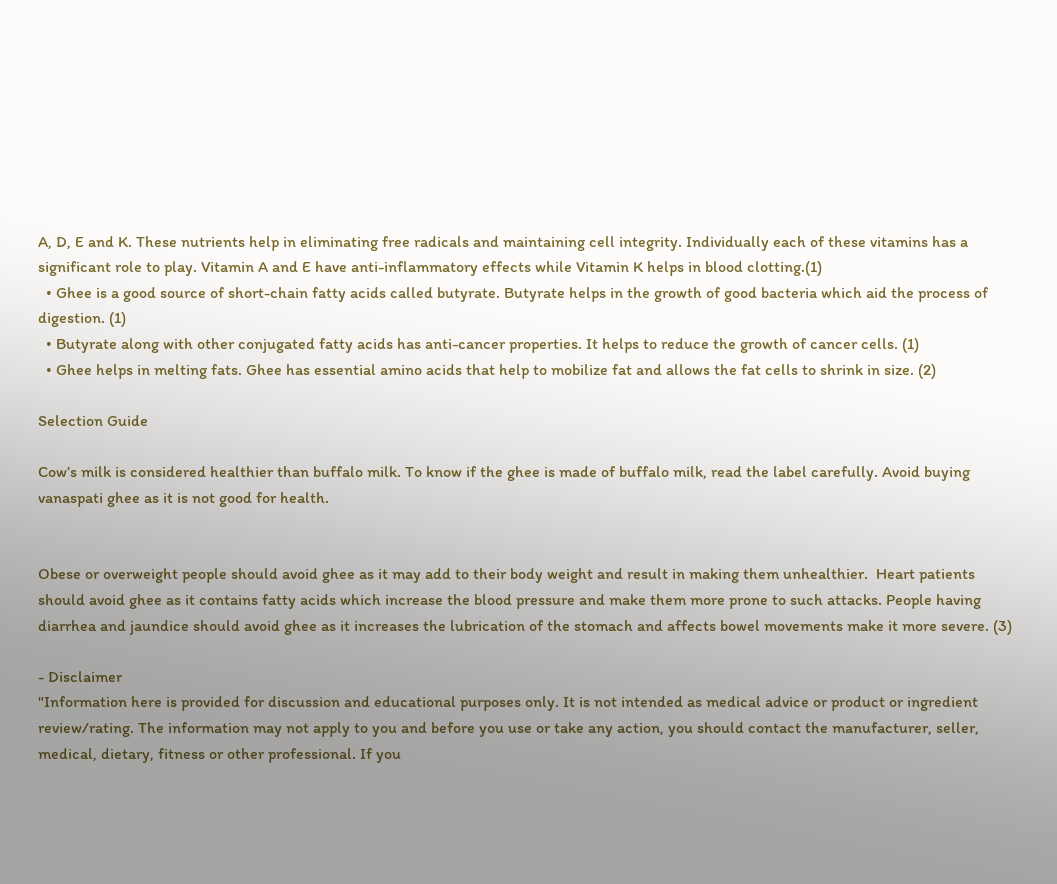A, D, E and K. These nutrients help in eliminating free radicals and maintaining cell integrity. Individually each of these vitamins has a significant role to play. Vitamin A and E have anti-inflammatory effects while Vitamin K helps in blood clotting.(1)
  • Ghee is a good source of short-chain fatty acids called butyrate. Butyrate helps in the growth of good bacteria which aid the process of digestion. (1)
  • Butyrate along with other conjugated fatty acids has anti-cancer properties. It helps to reduce the growth of cancer cells. (1)
  • Ghee helps in melting fats. Ghee has essential amino acids that help to mobilize fat and allows the fat cells to shrink in size. (2)

Selection Guide

Cow’s milk is considered healthier than buffalo milk. To know if the ghee is made of buffalo milk, read the label carefully. Avoid buying vanaspati ghee as it is not good for health.


Obese or overweight people should avoid ghee as it may add to their body weight and result in making them unhealthier.  Heart patients should avoid ghee as it contains fatty acids which increase the blood pressure and make them more prone to such attacks. People having diarrhea and jaundice should avoid ghee as it increases the lubrication of the stomach and affects bowel movements make it more severe. (3)

- Disclaimer
"Information here is provided for discussion and educational purposes only. It is not intended as medical advice or product or ingredient review/rating. The information may not apply to you and before you use or take any action, you should contact the manufacturer, seller, medical, dietary, fitness or other professional. If you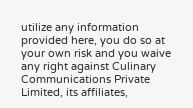utilize any information provided here, you do so at your own risk and you waive any right against Culinary Communications Private Limited, its affiliates,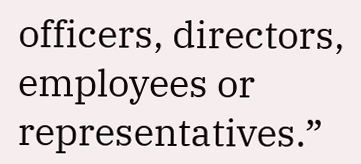officers, directors, employees or representatives.”